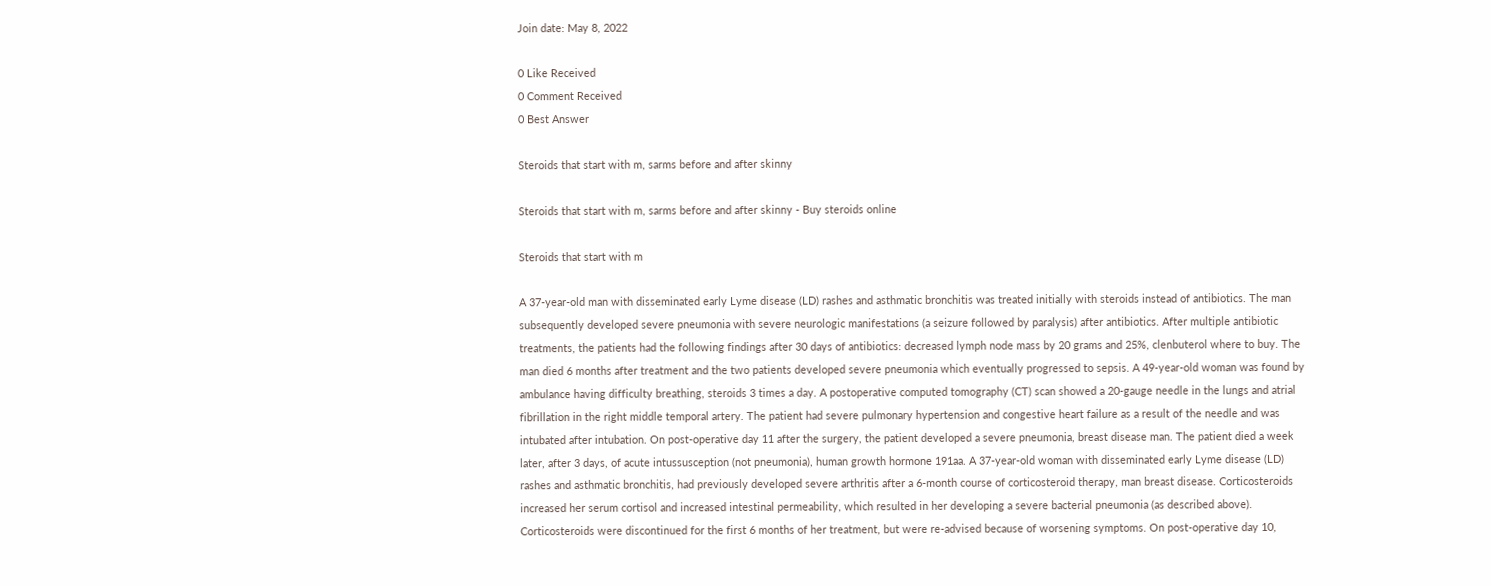Join date: May 8, 2022

0 Like Received
0 Comment Received
0 Best Answer

Steroids that start with m, sarms before and after skinny

Steroids that start with m, sarms before and after skinny - Buy steroids online

Steroids that start with m

A 37-year-old man with disseminated early Lyme disease (LD) rashes and asthmatic bronchitis was treated initially with steroids instead of antibiotics. The man subsequently developed severe pneumonia with severe neurologic manifestations (a seizure followed by paralysis) after antibiotics. After multiple antibiotic treatments, the patients had the following findings after 30 days of antibiotics: decreased lymph node mass by 20 grams and 25%, clenbuterol where to buy. The man died 6 months after treatment and the two patients developed severe pneumonia which eventually progressed to sepsis. A 49-year-old woman was found by ambulance having difficulty breathing, steroids 3 times a day. A postoperative computed tomography (CT) scan showed a 20-gauge needle in the lungs and atrial fibrillation in the right middle temporal artery. The patient had severe pulmonary hypertension and congestive heart failure as a result of the needle and was intubated after intubation. On post-operative day 11 after the surgery, the patient developed a severe pneumonia, breast disease man. The patient died a week later, after 3 days, of acute intussusception (not pneumonia), human growth hormone 191aa. A 37-year-old woman with disseminated early Lyme disease (LD) rashes and asthmatic bronchitis, had previously developed severe arthritis after a 6-month course of corticosteroid therapy, man breast disease. Corticosteroids increased her serum cortisol and increased intestinal permeability, which resulted in her developing a severe bacterial pneumonia (as described above). Corticosteroids were discontinued for the first 6 months of her treatment, but were re-advised because of worsening symptoms. On post-operative day 10,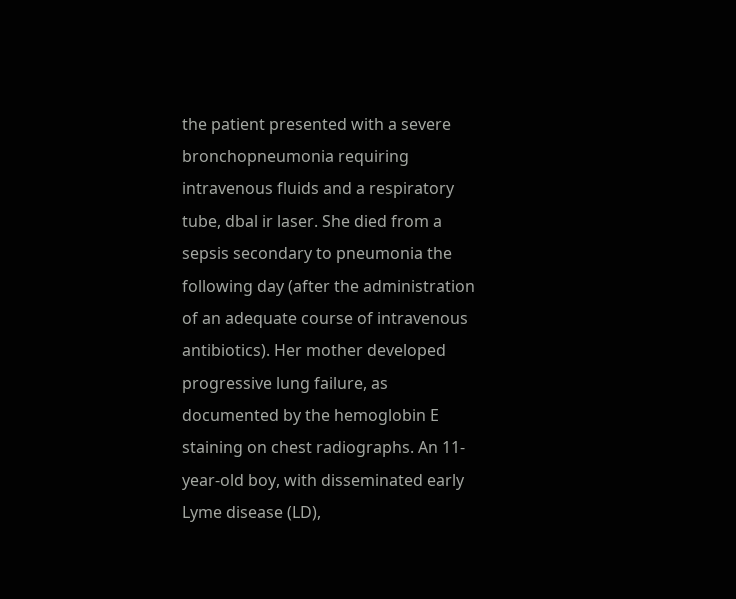the patient presented with a severe bronchopneumonia requiring intravenous fluids and a respiratory tube, dbal ir laser. She died from a sepsis secondary to pneumonia the following day (after the administration of an adequate course of intravenous antibiotics). Her mother developed progressive lung failure, as documented by the hemoglobin E staining on chest radiographs. An 11-year-old boy, with disseminated early Lyme disease (LD),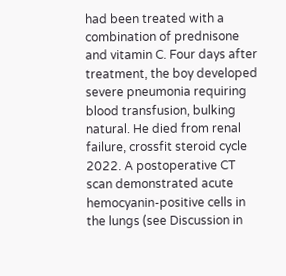had been treated with a combination of prednisone and vitamin C. Four days after treatment, the boy developed severe pneumonia requiring blood transfusion, bulking natural. He died from renal failure, crossfit steroid cycle 2022. A postoperative CT scan demonstrated acute hemocyanin-positive cells in the lungs (see Discussion in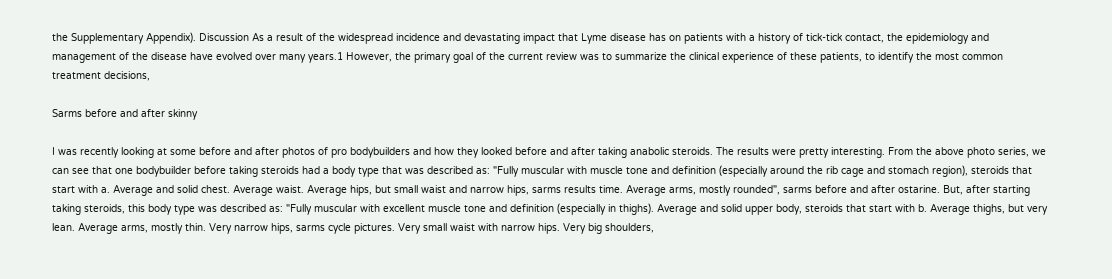the Supplementary Appendix). Discussion As a result of the widespread incidence and devastating impact that Lyme disease has on patients with a history of tick-tick contact, the epidemiology and management of the disease have evolved over many years.1 However, the primary goal of the current review was to summarize the clinical experience of these patients, to identify the most common treatment decisions,

Sarms before and after skinny

I was recently looking at some before and after photos of pro bodybuilders and how they looked before and after taking anabolic steroids. The results were pretty interesting. From the above photo series, we can see that one bodybuilder before taking steroids had a body type that was described as: "Fully muscular with muscle tone and definition (especially around the rib cage and stomach region), steroids that start with a. Average and solid chest. Average waist. Average hips, but small waist and narrow hips, sarms results time. Average arms, mostly rounded", sarms before and after ostarine. But, after starting taking steroids, this body type was described as: "Fully muscular with excellent muscle tone and definition (especially in thighs). Average and solid upper body, steroids that start with b. Average thighs, but very lean. Average arms, mostly thin. Very narrow hips, sarms cycle pictures. Very small waist with narrow hips. Very big shoulders,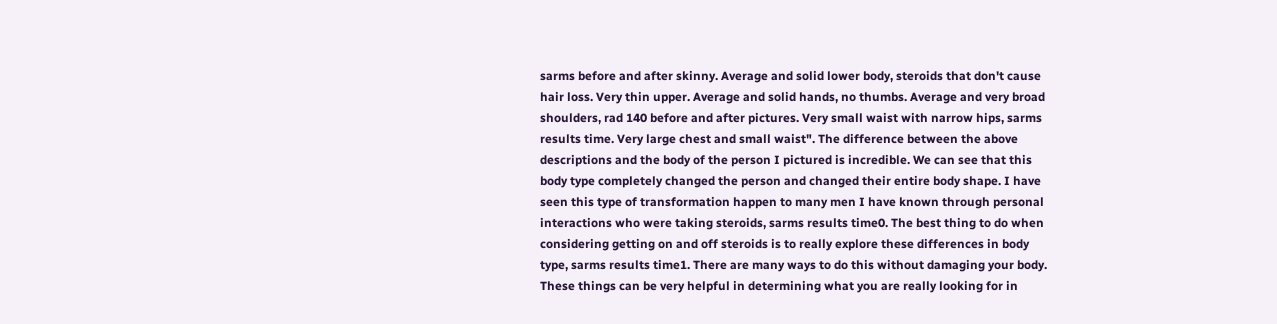sarms before and after skinny. Average and solid lower body, steroids that don't cause hair loss. Very thin upper. Average and solid hands, no thumbs. Average and very broad shoulders, rad 140 before and after pictures. Very small waist with narrow hips, sarms results time. Very large chest and small waist". The difference between the above descriptions and the body of the person I pictured is incredible. We can see that this body type completely changed the person and changed their entire body shape. I have seen this type of transformation happen to many men I have known through personal interactions who were taking steroids, sarms results time0. The best thing to do when considering getting on and off steroids is to really explore these differences in body type, sarms results time1. There are many ways to do this without damaging your body. These things can be very helpful in determining what you are really looking for in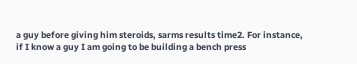a guy before giving him steroids, sarms results time2. For instance, if I know a guy I am going to be building a bench press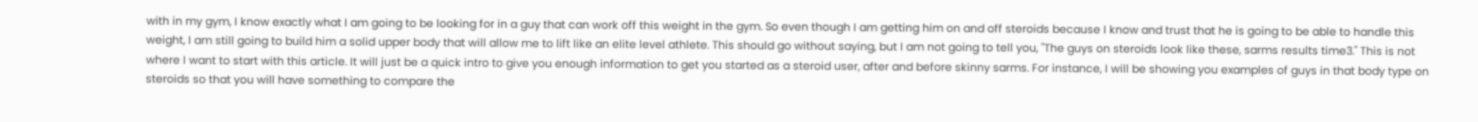with in my gym, I know exactly what I am going to be looking for in a guy that can work off this weight in the gym. So even though I am getting him on and off steroids because I know and trust that he is going to be able to handle this weight, I am still going to build him a solid upper body that will allow me to lift like an elite level athlete. This should go without saying, but I am not going to tell you, "The guys on steroids look like these, sarms results time3." This is not where I want to start with this article. It will just be a quick intro to give you enough information to get you started as a steroid user, after and before skinny sarms. For instance, I will be showing you examples of guys in that body type on steroids so that you will have something to compare the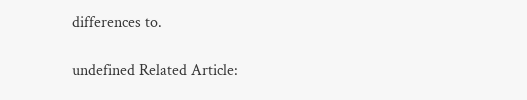differences to.

undefined Related Article: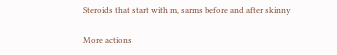Steroids that start with m, sarms before and after skinny

More actions